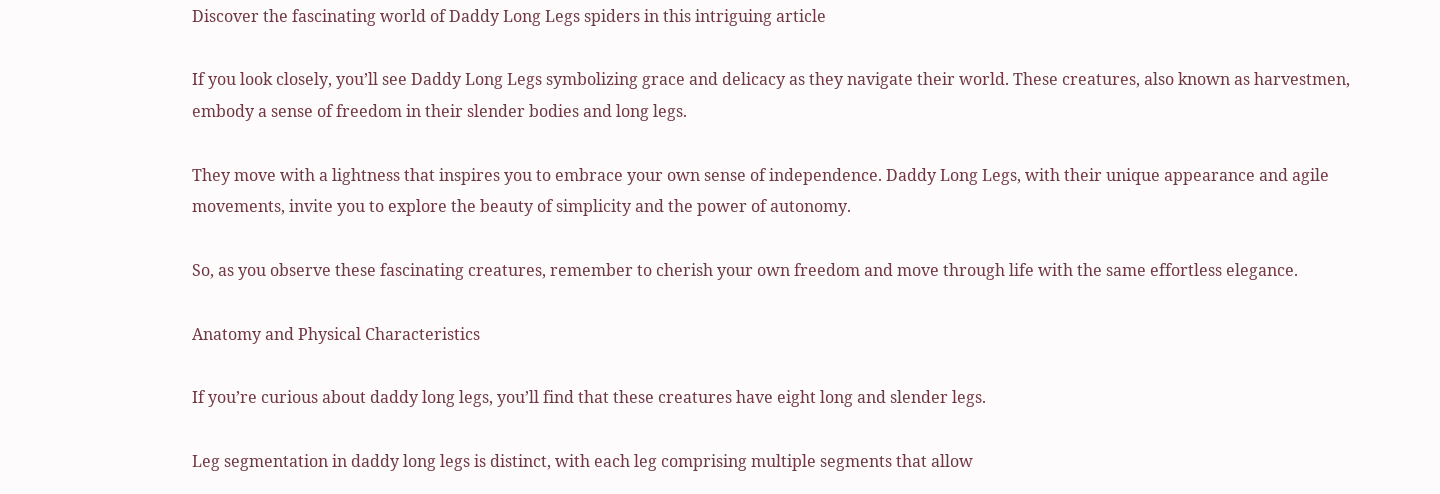Discover the fascinating world of Daddy Long Legs spiders in this intriguing article

If you look closely, you’ll see Daddy Long Legs symbolizing grace and delicacy as they navigate their world. These creatures, also known as harvestmen, embody a sense of freedom in their slender bodies and long legs.

They move with a lightness that inspires you to embrace your own sense of independence. Daddy Long Legs, with their unique appearance and agile movements, invite you to explore the beauty of simplicity and the power of autonomy.

So, as you observe these fascinating creatures, remember to cherish your own freedom and move through life with the same effortless elegance.

Anatomy and Physical Characteristics

If you’re curious about daddy long legs, you’ll find that these creatures have eight long and slender legs.

Leg segmentation in daddy long legs is distinct, with each leg comprising multiple segments that allow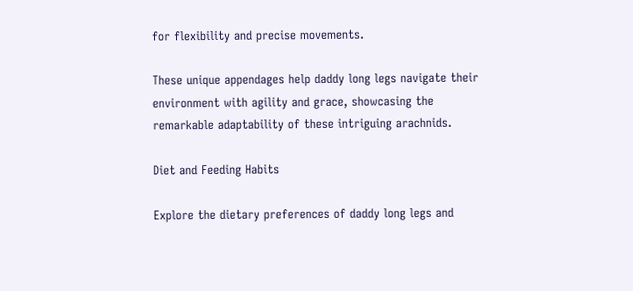for flexibility and precise movements.

These unique appendages help daddy long legs navigate their environment with agility and grace, showcasing the remarkable adaptability of these intriguing arachnids.

Diet and Feeding Habits

Explore the dietary preferences of daddy long legs and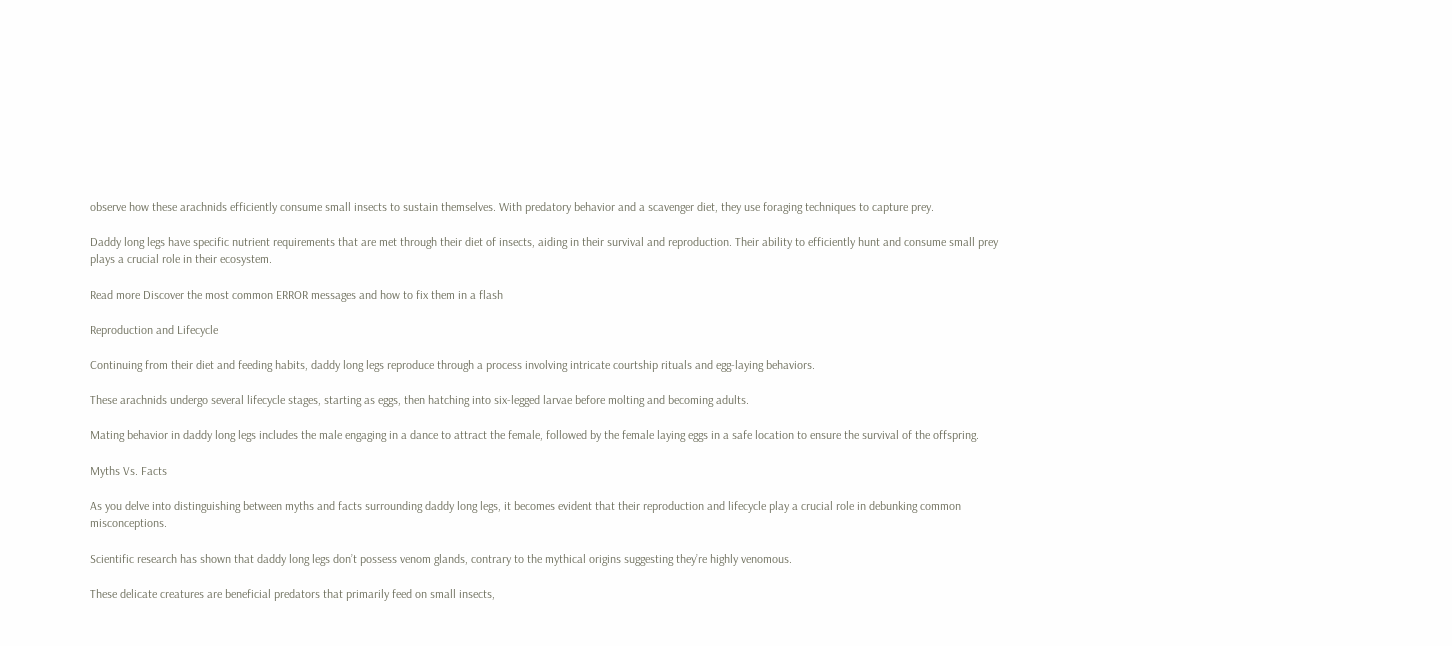observe how these arachnids efficiently consume small insects to sustain themselves. With predatory behavior and a scavenger diet, they use foraging techniques to capture prey.

Daddy long legs have specific nutrient requirements that are met through their diet of insects, aiding in their survival and reproduction. Their ability to efficiently hunt and consume small prey plays a crucial role in their ecosystem.

Read more Discover the most common ERROR messages and how to fix them in a flash

Reproduction and Lifecycle

Continuing from their diet and feeding habits, daddy long legs reproduce through a process involving intricate courtship rituals and egg-laying behaviors.

These arachnids undergo several lifecycle stages, starting as eggs, then hatching into six-legged larvae before molting and becoming adults.

Mating behavior in daddy long legs includes the male engaging in a dance to attract the female, followed by the female laying eggs in a safe location to ensure the survival of the offspring.

Myths Vs. Facts

As you delve into distinguishing between myths and facts surrounding daddy long legs, it becomes evident that their reproduction and lifecycle play a crucial role in debunking common misconceptions.

Scientific research has shown that daddy long legs don’t possess venom glands, contrary to the mythical origins suggesting they’re highly venomous.

These delicate creatures are beneficial predators that primarily feed on small insects,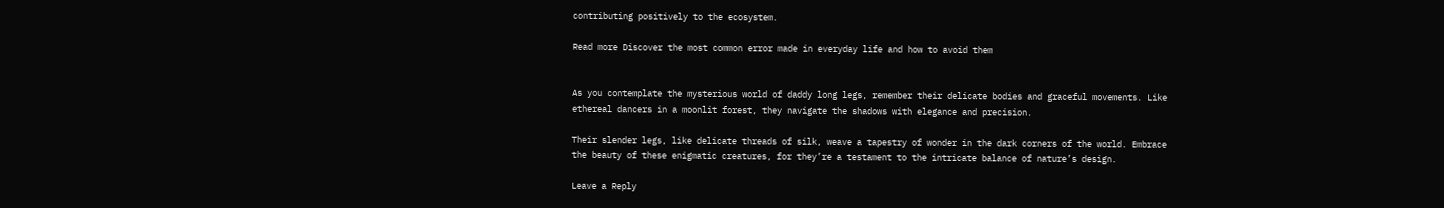contributing positively to the ecosystem.

Read more Discover the most common error made in everyday life and how to avoid them


As you contemplate the mysterious world of daddy long legs, remember their delicate bodies and graceful movements. Like ethereal dancers in a moonlit forest, they navigate the shadows with elegance and precision.

Their slender legs, like delicate threads of silk, weave a tapestry of wonder in the dark corners of the world. Embrace the beauty of these enigmatic creatures, for they’re a testament to the intricate balance of nature’s design.

Leave a Reply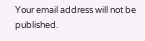Your email address will not be published.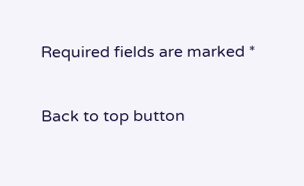Required fields are marked *

Back to top button